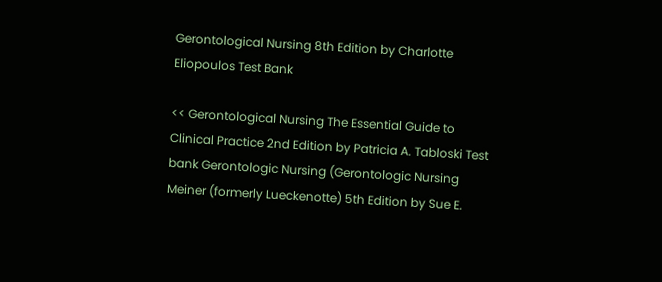Gerontological Nursing 8th Edition by Charlotte Eliopoulos Test Bank

<< Gerontological Nursing The Essential Guide to Clinical Practice 2nd Edition by Patricia A. Tabloski Test bank Gerontologic Nursing (Gerontologic Nursing Meiner (formerly Lueckenotte) 5th Edition by Sue E.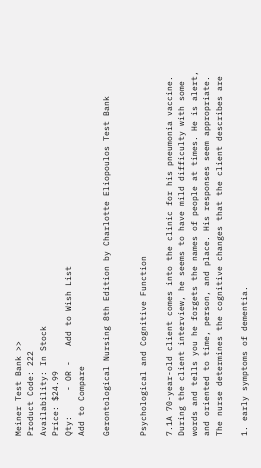Meiner Test Bank >>
Product Code: 222
Availability: In Stock
Price: $24.99
Qty:     - OR -   Add to Wish List
Add to Compare

Gerontological Nursing 8th Edition by Charlotte Eliopoulos Test Bank


Psychological and Cognitive Function

7.1A 70-year-old client comes into the clinic for his pneumonia vaccine. During the client interview, he seems to have mild difficulty with some words and tells you he forgets the names of people at times. He is alert, and oriented to time, person, and place. His responses seem appropriate. The nurse determines the cognitive changes that the client describes are

1. early symptoms of dementia.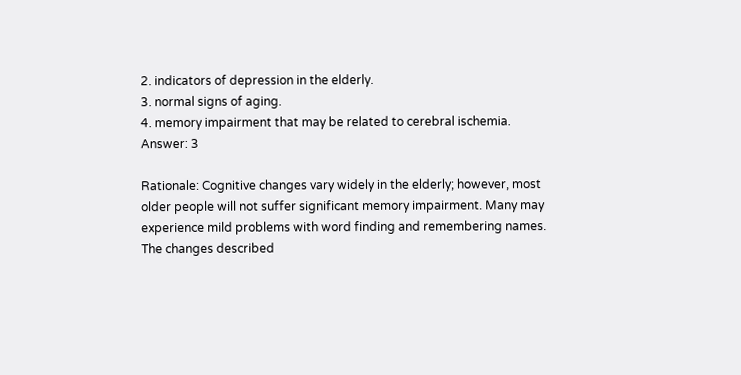2. indicators of depression in the elderly.
3. normal signs of aging.
4. memory impairment that may be related to cerebral ischemia.
Answer: 3

Rationale: Cognitive changes vary widely in the elderly; however, most older people will not suffer significant memory impairment. Many may experience mild problems with word finding and remembering names. The changes described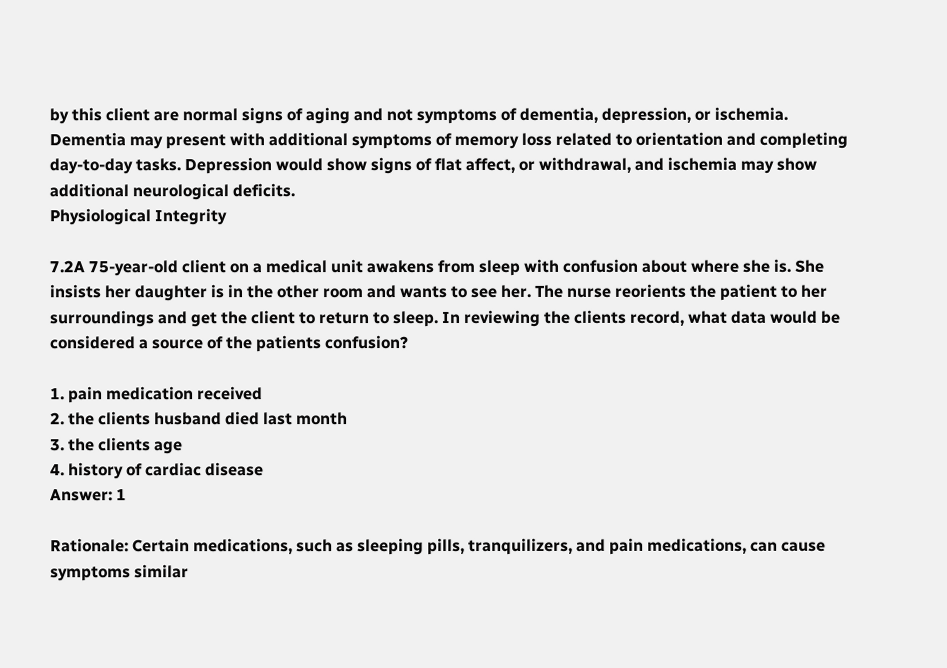by this client are normal signs of aging and not symptoms of dementia, depression, or ischemia. Dementia may present with additional symptoms of memory loss related to orientation and completing day-to-day tasks. Depression would show signs of flat affect, or withdrawal, and ischemia may show additional neurological deficits.
Physiological Integrity

7.2A 75-year-old client on a medical unit awakens from sleep with confusion about where she is. She insists her daughter is in the other room and wants to see her. The nurse reorients the patient to her surroundings and get the client to return to sleep. In reviewing the clients record, what data would be considered a source of the patients confusion?

1. pain medication received
2. the clients husband died last month
3. the clients age
4. history of cardiac disease
Answer: 1

Rationale: Certain medications, such as sleeping pills, tranquilizers, and pain medications, can cause symptoms similar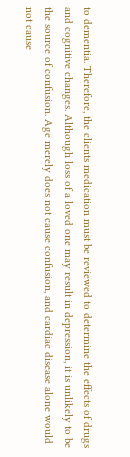to dementia. Therefore, the clients medication must be reviewed to determine the effects of drugs and cognitive changes. Although loss of a loved one may result in depression, it is unlikely to be the source of confusion. Age merely does not cause confusion, and cardiac disease alone would not cause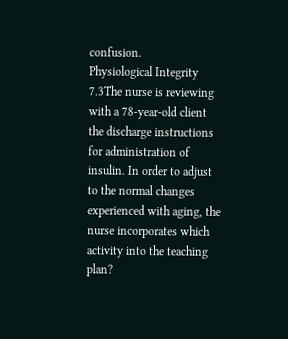confusion.
Physiological Integrity
7.3The nurse is reviewing with a 78-year-old client the discharge instructions for administration of insulin. In order to adjust to the normal changes experienced with aging, the nurse incorporates which activity into the teaching plan?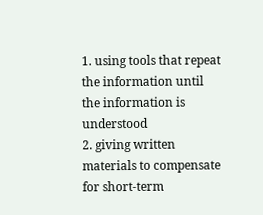1. using tools that repeat the information until the information is understood
2. giving written materials to compensate for short-term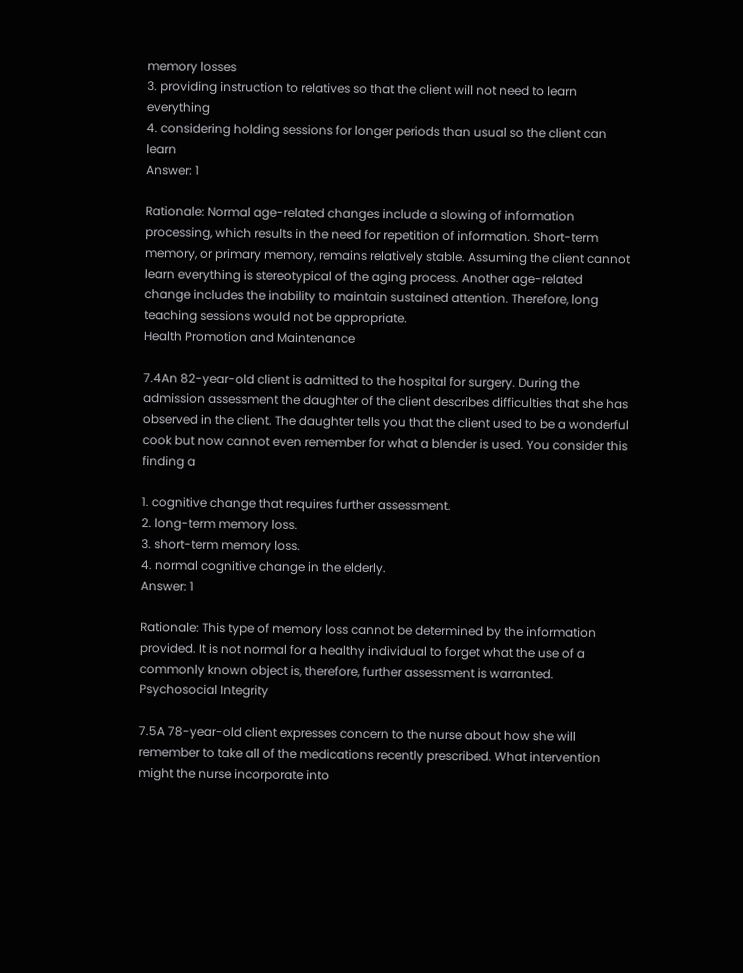memory losses
3. providing instruction to relatives so that the client will not need to learn everything
4. considering holding sessions for longer periods than usual so the client can learn
Answer: 1

Rationale: Normal age-related changes include a slowing of information processing, which results in the need for repetition of information. Short-term memory, or primary memory, remains relatively stable. Assuming the client cannot learn everything is stereotypical of the aging process. Another age-related change includes the inability to maintain sustained attention. Therefore, long teaching sessions would not be appropriate.
Health Promotion and Maintenance

7.4An 82-year-old client is admitted to the hospital for surgery. During the admission assessment the daughter of the client describes difficulties that she has observed in the client. The daughter tells you that the client used to be a wonderful cook but now cannot even remember for what a blender is used. You consider this finding a

1. cognitive change that requires further assessment.
2. long-term memory loss.
3. short-term memory loss.
4. normal cognitive change in the elderly.
Answer: 1

Rationale: This type of memory loss cannot be determined by the information provided. It is not normal for a healthy individual to forget what the use of a commonly known object is, therefore, further assessment is warranted.
Psychosocial Integrity

7.5A 78-year-old client expresses concern to the nurse about how she will remember to take all of the medications recently prescribed. What intervention might the nurse incorporate into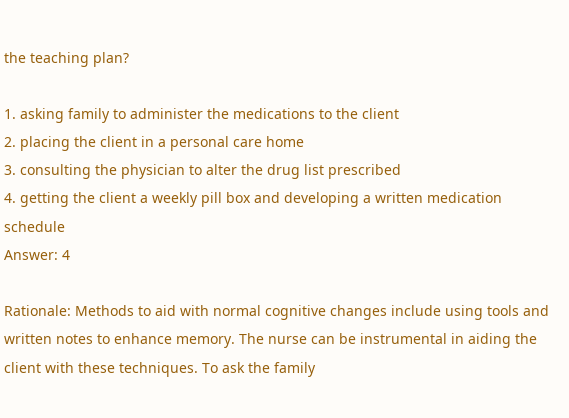the teaching plan?

1. asking family to administer the medications to the client
2. placing the client in a personal care home
3. consulting the physician to alter the drug list prescribed
4. getting the client a weekly pill box and developing a written medication schedule
Answer: 4

Rationale: Methods to aid with normal cognitive changes include using tools and written notes to enhance memory. The nurse can be instrumental in aiding the client with these techniques. To ask the family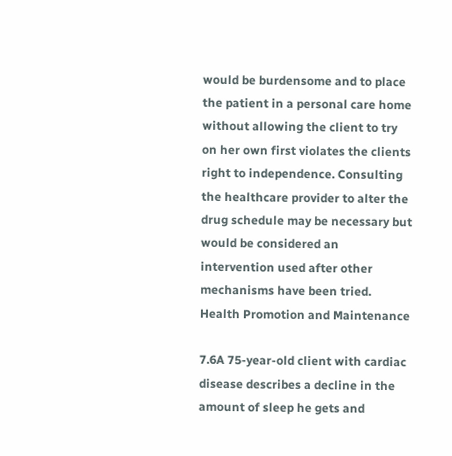would be burdensome and to place the patient in a personal care home without allowing the client to try on her own first violates the clients right to independence. Consulting the healthcare provider to alter the drug schedule may be necessary but would be considered an intervention used after other mechanisms have been tried.
Health Promotion and Maintenance

7.6A 75-year-old client with cardiac disease describes a decline in the amount of sleep he gets and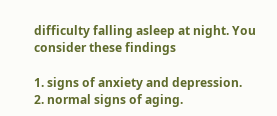difficulty falling asleep at night. You consider these findings

1. signs of anxiety and depression.
2. normal signs of aging.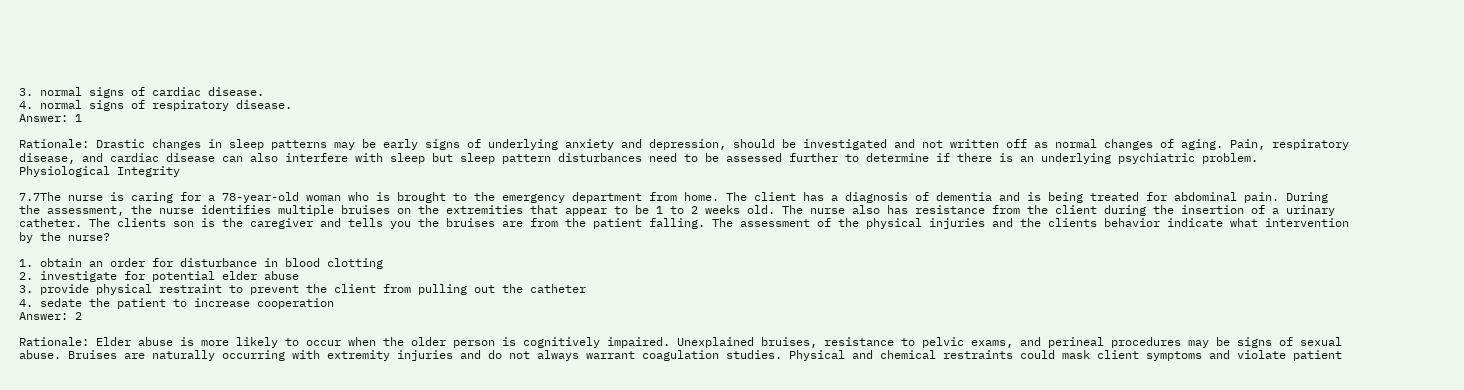3. normal signs of cardiac disease.
4. normal signs of respiratory disease.
Answer: 1

Rationale: Drastic changes in sleep patterns may be early signs of underlying anxiety and depression, should be investigated and not written off as normal changes of aging. Pain, respiratory disease, and cardiac disease can also interfere with sleep but sleep pattern disturbances need to be assessed further to determine if there is an underlying psychiatric problem.
Physiological Integrity

7.7The nurse is caring for a 78-year-old woman who is brought to the emergency department from home. The client has a diagnosis of dementia and is being treated for abdominal pain. During the assessment, the nurse identifies multiple bruises on the extremities that appear to be 1 to 2 weeks old. The nurse also has resistance from the client during the insertion of a urinary catheter. The clients son is the caregiver and tells you the bruises are from the patient falling. The assessment of the physical injuries and the clients behavior indicate what intervention by the nurse?

1. obtain an order for disturbance in blood clotting
2. investigate for potential elder abuse
3. provide physical restraint to prevent the client from pulling out the catheter
4. sedate the patient to increase cooperation
Answer: 2

Rationale: Elder abuse is more likely to occur when the older person is cognitively impaired. Unexplained bruises, resistance to pelvic exams, and perineal procedures may be signs of sexual abuse. Bruises are naturally occurring with extremity injuries and do not always warrant coagulation studies. Physical and chemical restraints could mask client symptoms and violate patient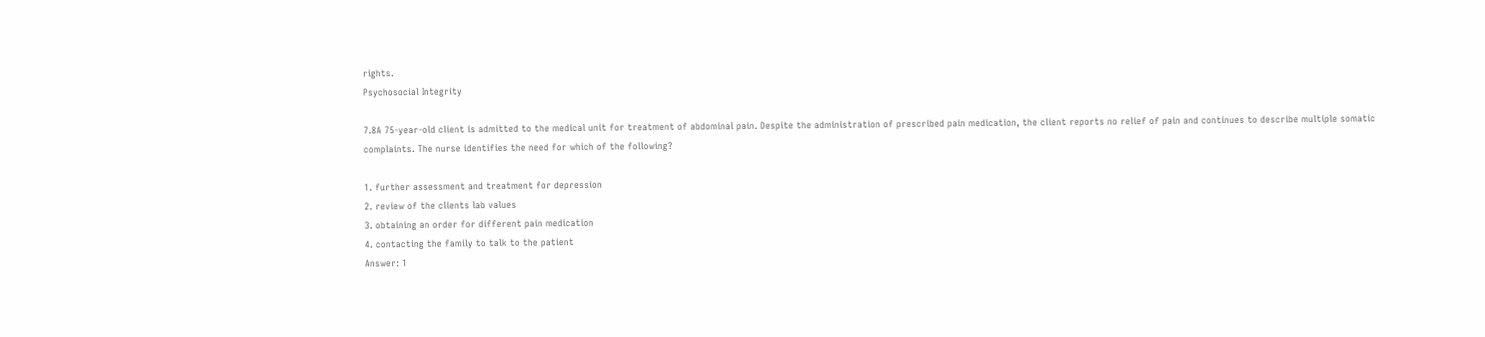rights.
Psychosocial Integrity

7.8A 75-year-old client is admitted to the medical unit for treatment of abdominal pain. Despite the administration of prescribed pain medication, the client reports no relief of pain and continues to describe multiple somatic complaints. The nurse identifies the need for which of the following?

1. further assessment and treatment for depression
2. review of the clients lab values
3. obtaining an order for different pain medication
4. contacting the family to talk to the patient
Answer: 1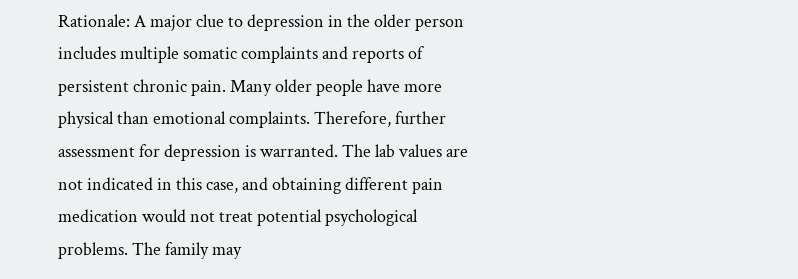Rationale: A major clue to depression in the older person includes multiple somatic complaints and reports of persistent chronic pain. Many older people have more physical than emotional complaints. Therefore, further assessment for depression is warranted. The lab values are not indicated in this case, and obtaining different pain medication would not treat potential psychological problems. The family may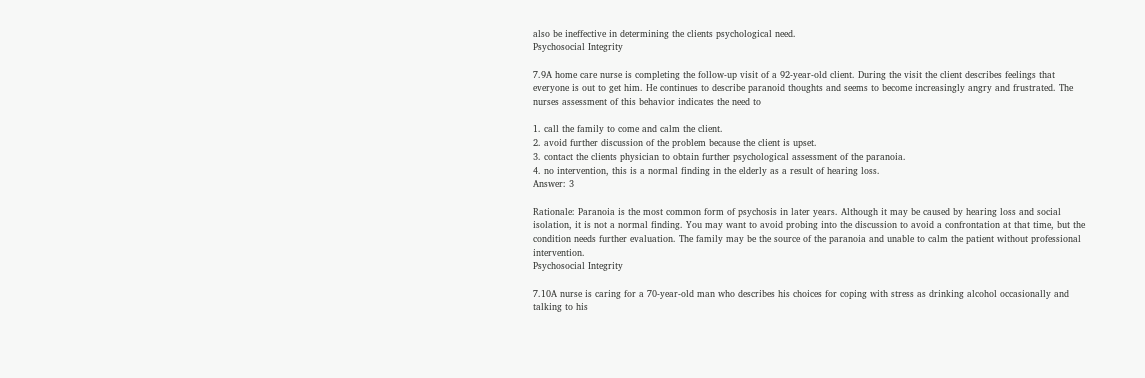also be ineffective in determining the clients psychological need.
Psychosocial Integrity

7.9A home care nurse is completing the follow-up visit of a 92-year-old client. During the visit the client describes feelings that everyone is out to get him. He continues to describe paranoid thoughts and seems to become increasingly angry and frustrated. The nurses assessment of this behavior indicates the need to

1. call the family to come and calm the client.
2. avoid further discussion of the problem because the client is upset.
3. contact the clients physician to obtain further psychological assessment of the paranoia.
4. no intervention, this is a normal finding in the elderly as a result of hearing loss.
Answer: 3

Rationale: Paranoia is the most common form of psychosis in later years. Although it may be caused by hearing loss and social isolation, it is not a normal finding. You may want to avoid probing into the discussion to avoid a confrontation at that time, but the condition needs further evaluation. The family may be the source of the paranoia and unable to calm the patient without professional intervention.
Psychosocial Integrity

7.10A nurse is caring for a 70-year-old man who describes his choices for coping with stress as drinking alcohol occasionally and talking to his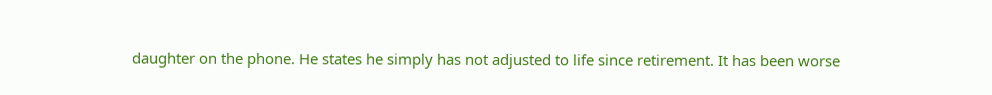daughter on the phone. He states he simply has not adjusted to life since retirement. It has been worse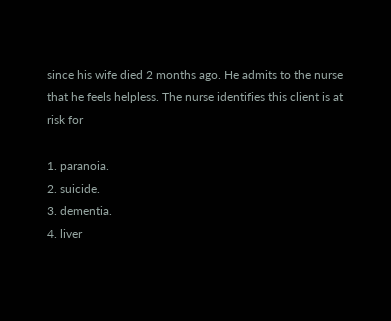since his wife died 2 months ago. He admits to the nurse that he feels helpless. The nurse identifies this client is at risk for

1. paranoia.
2. suicide.
3. dementia.
4. liver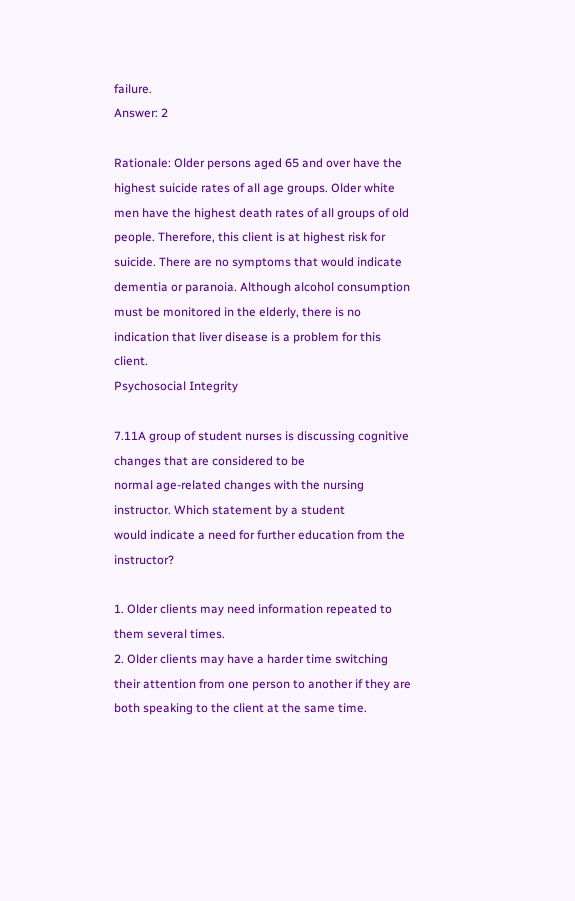failure.
Answer: 2

Rationale: Older persons aged 65 and over have the highest suicide rates of all age groups. Older white men have the highest death rates of all groups of old people. Therefore, this client is at highest risk for suicide. There are no symptoms that would indicate dementia or paranoia. Although alcohol consumption must be monitored in the elderly, there is no indication that liver disease is a problem for this client.
Psychosocial Integrity

7.11A group of student nurses is discussing cognitive changes that are considered to be
normal age-related changes with the nursing instructor. Which statement by a student
would indicate a need for further education from the instructor?

1. Older clients may need information repeated to them several times.
2. Older clients may have a harder time switching their attention from one person to another if they are both speaking to the client at the same time.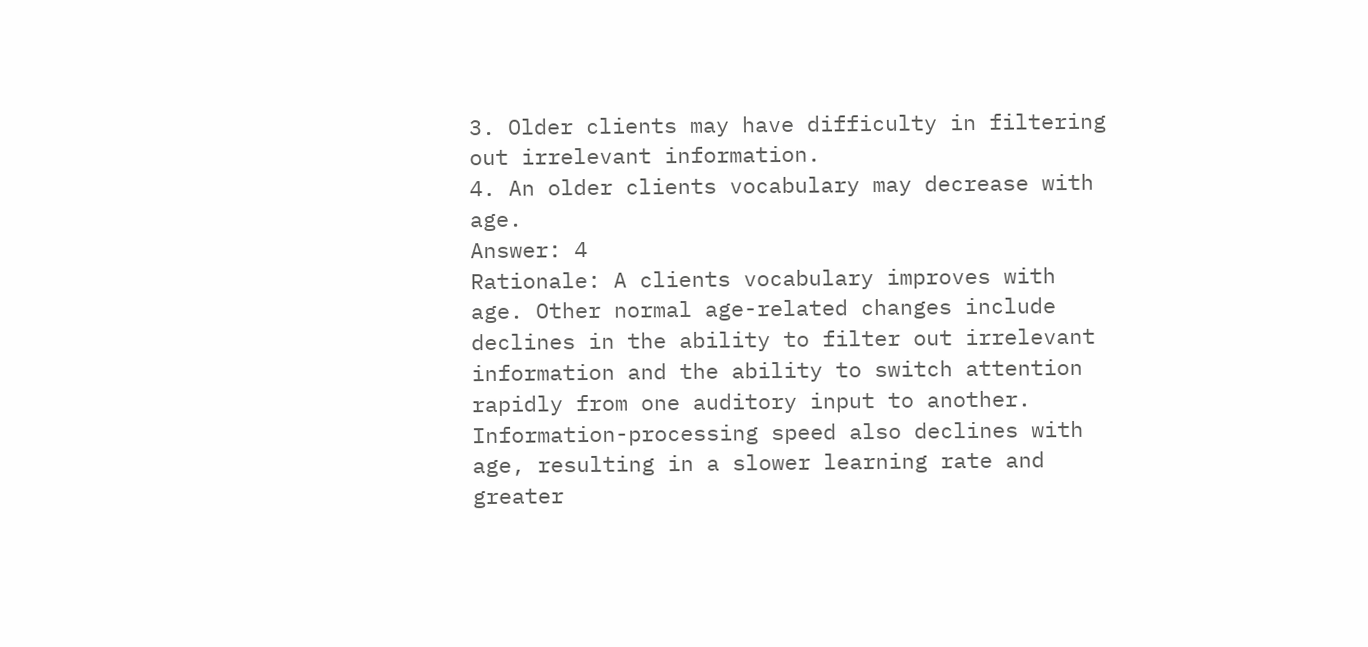3. Older clients may have difficulty in filtering out irrelevant information.
4. An older clients vocabulary may decrease with age.
Answer: 4
Rationale: A clients vocabulary improves with age. Other normal age-related changes include declines in the ability to filter out irrelevant information and the ability to switch attention rapidly from one auditory input to another. Information-processing speed also declines with age, resulting in a slower learning rate and greater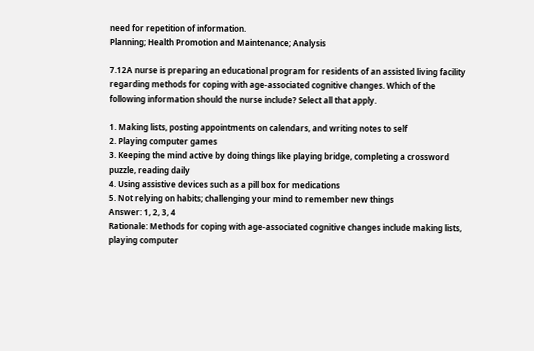need for repetition of information.
Planning; Health Promotion and Maintenance; Analysis

7.12A nurse is preparing an educational program for residents of an assisted living facility regarding methods for coping with age-associated cognitive changes. Which of the following information should the nurse include? Select all that apply.

1. Making lists, posting appointments on calendars, and writing notes to self
2. Playing computer games
3. Keeping the mind active by doing things like playing bridge, completing a crossword puzzle, reading daily
4. Using assistive devices such as a pill box for medications
5. Not relying on habits; challenging your mind to remember new things
Answer: 1, 2, 3, 4
Rationale: Methods for coping with age-associated cognitive changes include making lists, playing computer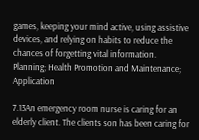games, keeping your mind active, using assistive devices, and relying on habits to reduce the chances of forgetting vital information.
Planning; Health Promotion and Maintenance; Application

7.13An emergency room nurse is caring for an elderly client. The clients son has been caring for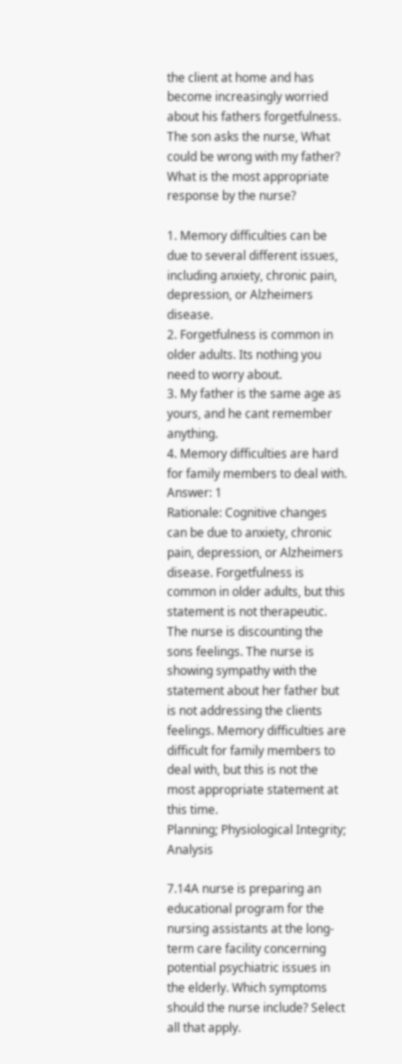the client at home and has become increasingly worried about his fathers forgetfulness. The son asks the nurse, What could be wrong with my father? What is the most appropriate response by the nurse?

1. Memory difficulties can be due to several different issues, including anxiety, chronic pain, depression, or Alzheimers disease.
2. Forgetfulness is common in older adults. Its nothing you need to worry about.
3. My father is the same age as yours, and he cant remember anything.
4. Memory difficulties are hard for family members to deal with.
Answer: 1
Rationale: Cognitive changes can be due to anxiety, chronic pain, depression, or Alzheimers disease. Forgetfulness is common in older adults, but this statement is not therapeutic. The nurse is discounting the sons feelings. The nurse is showing sympathy with the statement about her father but is not addressing the clients feelings. Memory difficulties are difficult for family members to deal with, but this is not the most appropriate statement at this time.
Planning; Physiological Integrity; Analysis

7.14A nurse is preparing an educational program for the nursing assistants at the long-term care facility concerning potential psychiatric issues in the elderly. Which symptoms should the nurse include? Select all that apply.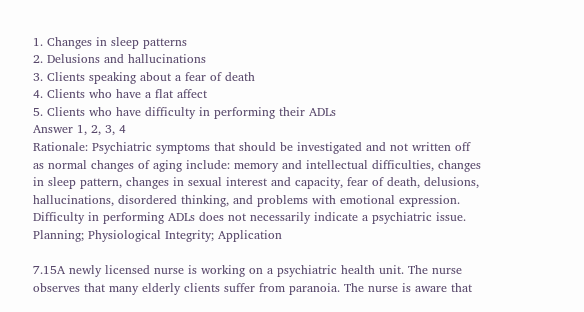1. Changes in sleep patterns
2. Delusions and hallucinations
3. Clients speaking about a fear of death
4. Clients who have a flat affect
5. Clients who have difficulty in performing their ADLs
Answer 1, 2, 3, 4
Rationale: Psychiatric symptoms that should be investigated and not written off as normal changes of aging include: memory and intellectual difficulties, changes in sleep pattern, changes in sexual interest and capacity, fear of death, delusions, hallucinations, disordered thinking, and problems with emotional expression. Difficulty in performing ADLs does not necessarily indicate a psychiatric issue.
Planning; Physiological Integrity; Application

7.15A newly licensed nurse is working on a psychiatric health unit. The nurse observes that many elderly clients suffer from paranoia. The nurse is aware that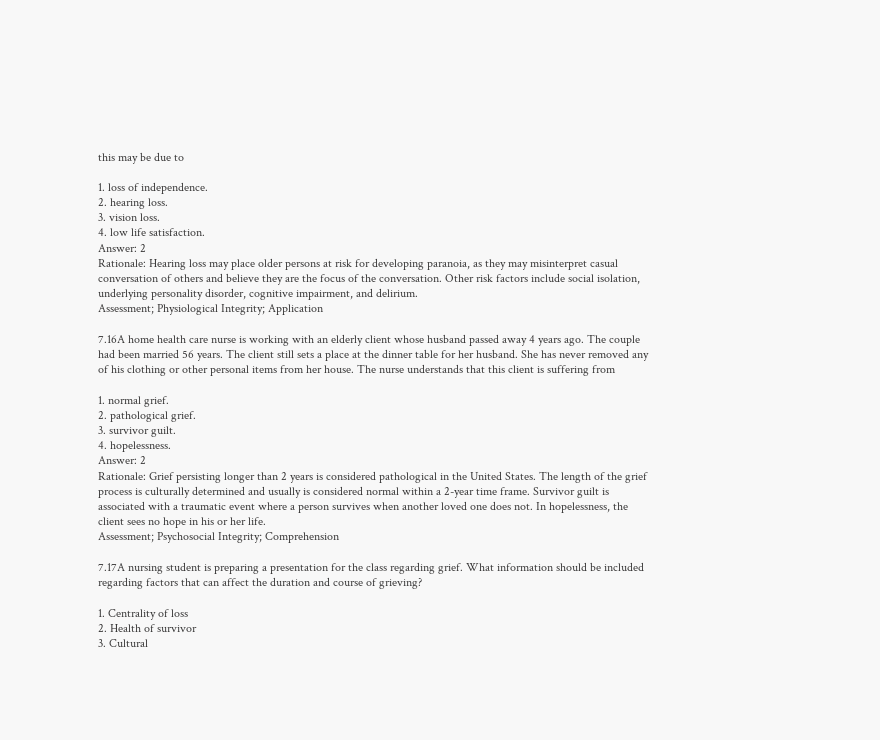this may be due to

1. loss of independence.
2. hearing loss.
3. vision loss.
4. low life satisfaction.
Answer: 2
Rationale: Hearing loss may place older persons at risk for developing paranoia, as they may misinterpret casual conversation of others and believe they are the focus of the conversation. Other risk factors include social isolation, underlying personality disorder, cognitive impairment, and delirium.
Assessment; Physiological Integrity; Application

7.16A home health care nurse is working with an elderly client whose husband passed away 4 years ago. The couple had been married 56 years. The client still sets a place at the dinner table for her husband. She has never removed any of his clothing or other personal items from her house. The nurse understands that this client is suffering from

1. normal grief.
2. pathological grief.
3. survivor guilt.
4. hopelessness.
Answer: 2
Rationale: Grief persisting longer than 2 years is considered pathological in the United States. The length of the grief process is culturally determined and usually is considered normal within a 2-year time frame. Survivor guilt is associated with a traumatic event where a person survives when another loved one does not. In hopelessness, the client sees no hope in his or her life.
Assessment; Psychosocial Integrity; Comprehension

7.17A nursing student is preparing a presentation for the class regarding grief. What information should be included regarding factors that can affect the duration and course of grieving?

1. Centrality of loss
2. Health of survivor
3. Cultural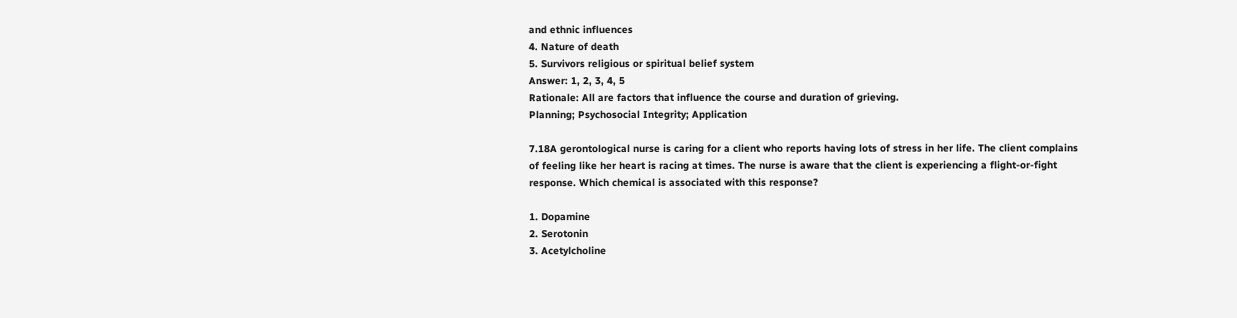and ethnic influences
4. Nature of death
5. Survivors religious or spiritual belief system
Answer: 1, 2, 3, 4, 5
Rationale: All are factors that influence the course and duration of grieving.
Planning; Psychosocial Integrity; Application

7.18A gerontological nurse is caring for a client who reports having lots of stress in her life. The client complains of feeling like her heart is racing at times. The nurse is aware that the client is experiencing a flight-or-fight response. Which chemical is associated with this response?

1. Dopamine
2. Serotonin
3. Acetylcholine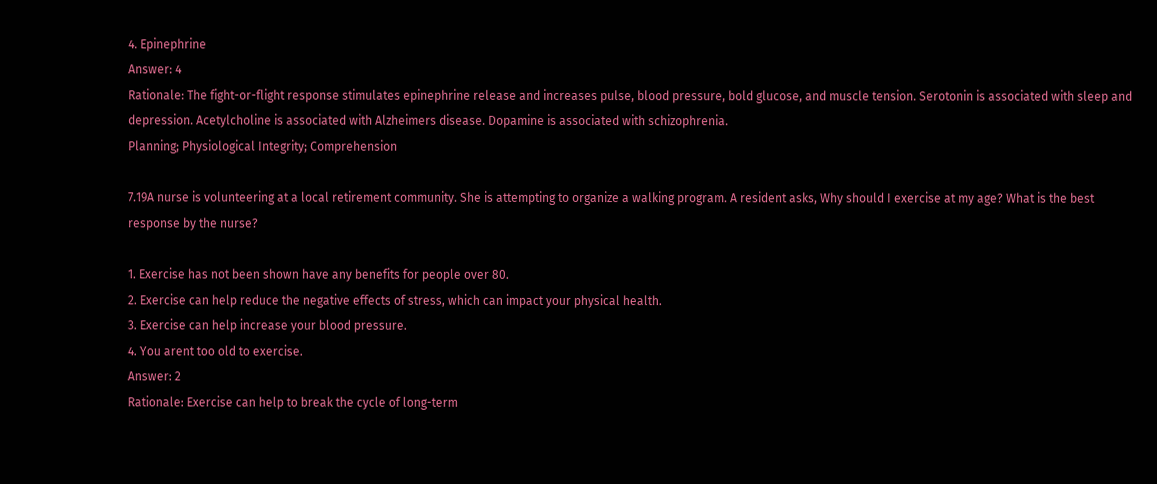4. Epinephrine
Answer: 4
Rationale: The fight-or-flight response stimulates epinephrine release and increases pulse, blood pressure, bold glucose, and muscle tension. Serotonin is associated with sleep and depression. Acetylcholine is associated with Alzheimers disease. Dopamine is associated with schizophrenia.
Planning; Physiological Integrity; Comprehension

7.19A nurse is volunteering at a local retirement community. She is attempting to organize a walking program. A resident asks, Why should I exercise at my age? What is the best response by the nurse?

1. Exercise has not been shown have any benefits for people over 80.
2. Exercise can help reduce the negative effects of stress, which can impact your physical health.
3. Exercise can help increase your blood pressure.
4. You arent too old to exercise.
Answer: 2
Rationale: Exercise can help to break the cycle of long-term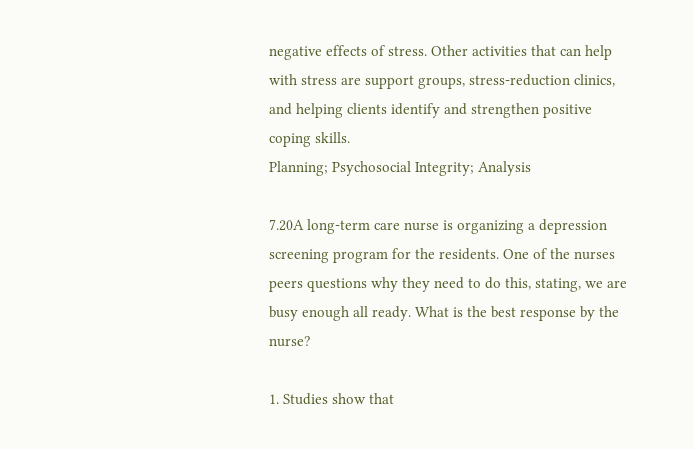negative effects of stress. Other activities that can help with stress are support groups, stress-reduction clinics, and helping clients identify and strengthen positive coping skills.
Planning; Psychosocial Integrity; Analysis

7.20A long-term care nurse is organizing a depression screening program for the residents. One of the nurses peers questions why they need to do this, stating, we are busy enough all ready. What is the best response by the nurse?

1. Studies show that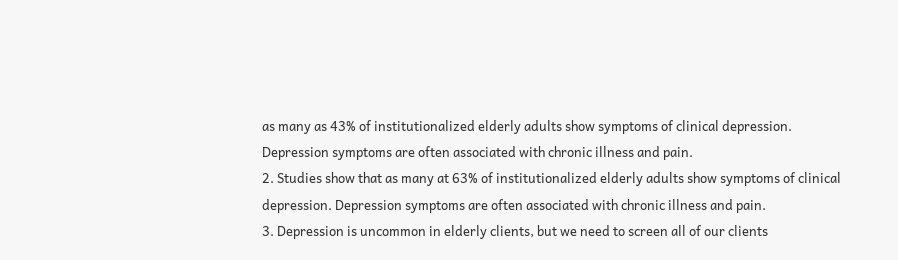as many as 43% of institutionalized elderly adults show symptoms of clinical depression. Depression symptoms are often associated with chronic illness and pain.
2. Studies show that as many at 63% of institutionalized elderly adults show symptoms of clinical depression. Depression symptoms are often associated with chronic illness and pain.
3. Depression is uncommon in elderly clients, but we need to screen all of our clients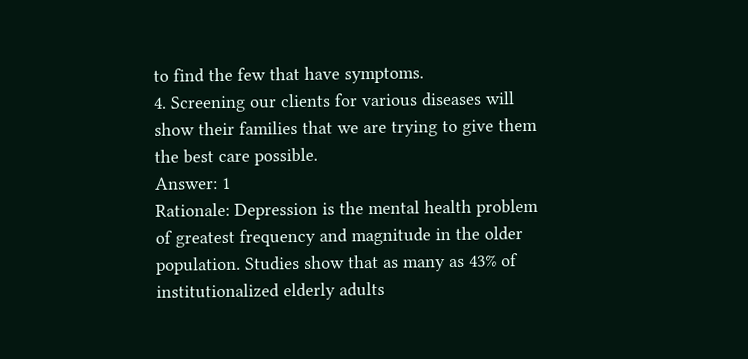to find the few that have symptoms.
4. Screening our clients for various diseases will show their families that we are trying to give them the best care possible.
Answer: 1
Rationale: Depression is the mental health problem of greatest frequency and magnitude in the older population. Studies show that as many as 43% of institutionalized elderly adults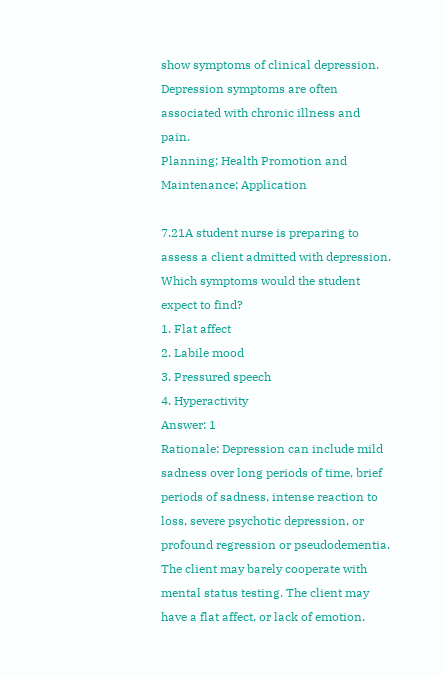show symptoms of clinical depression. Depression symptoms are often associated with chronic illness and pain.
Planning; Health Promotion and Maintenance; Application

7.21A student nurse is preparing to assess a client admitted with depression. Which symptoms would the student expect to find?
1. Flat affect
2. Labile mood
3. Pressured speech
4. Hyperactivity
Answer: 1
Rationale: Depression can include mild sadness over long periods of time, brief periods of sadness, intense reaction to loss, severe psychotic depression, or profound regression or pseudodementia. The client may barely cooperate with mental status testing. The client may have a flat affect, or lack of emotion.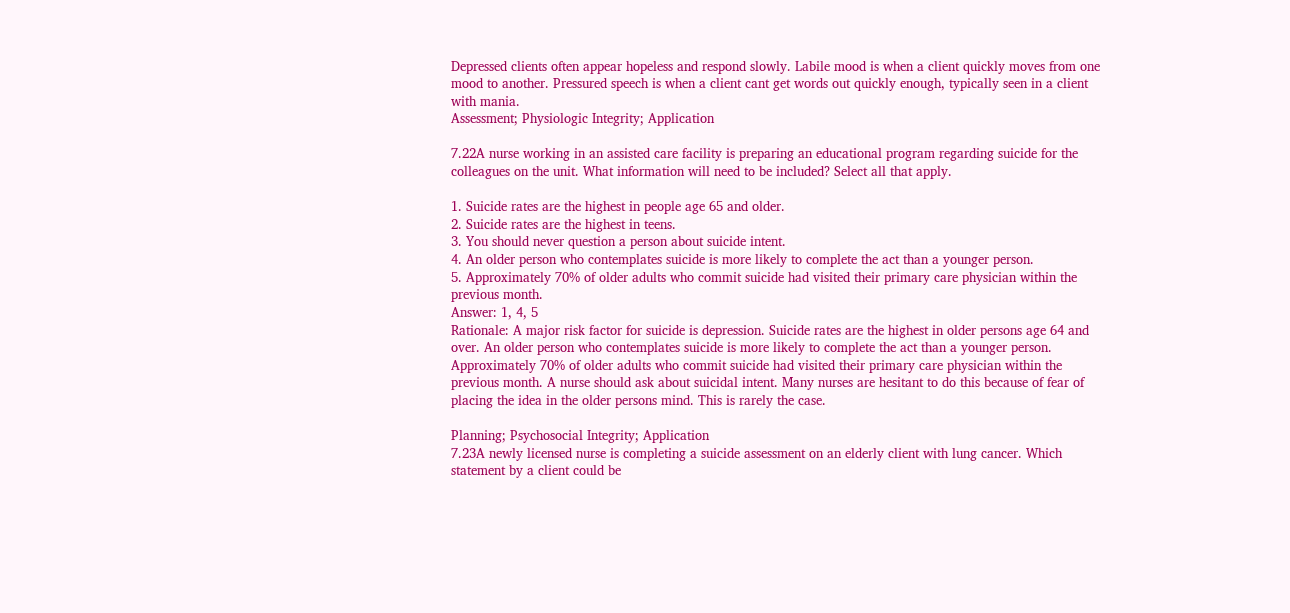Depressed clients often appear hopeless and respond slowly. Labile mood is when a client quickly moves from one mood to another. Pressured speech is when a client cant get words out quickly enough, typically seen in a client with mania.
Assessment; Physiologic Integrity; Application

7.22A nurse working in an assisted care facility is preparing an educational program regarding suicide for the colleagues on the unit. What information will need to be included? Select all that apply.

1. Suicide rates are the highest in people age 65 and older.
2. Suicide rates are the highest in teens.
3. You should never question a person about suicide intent.
4. An older person who contemplates suicide is more likely to complete the act than a younger person.
5. Approximately 70% of older adults who commit suicide had visited their primary care physician within the previous month.
Answer: 1, 4, 5
Rationale: A major risk factor for suicide is depression. Suicide rates are the highest in older persons age 64 and over. An older person who contemplates suicide is more likely to complete the act than a younger person. Approximately 70% of older adults who commit suicide had visited their primary care physician within the previous month. A nurse should ask about suicidal intent. Many nurses are hesitant to do this because of fear of placing the idea in the older persons mind. This is rarely the case.

Planning; Psychosocial Integrity; Application
7.23A newly licensed nurse is completing a suicide assessment on an elderly client with lung cancer. Which statement by a client could be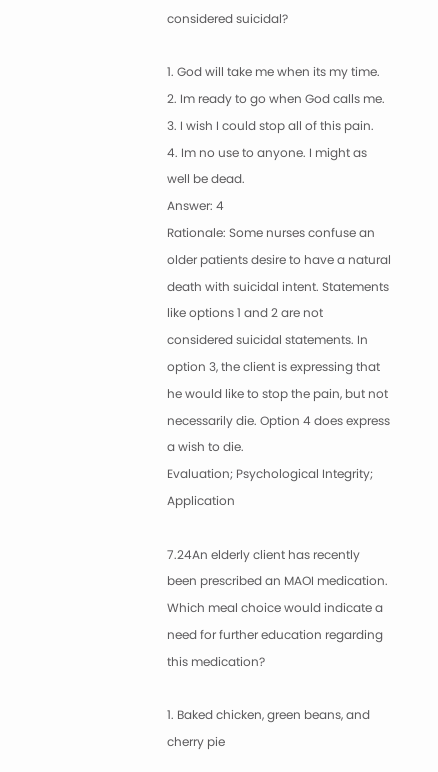considered suicidal?

1. God will take me when its my time.
2. Im ready to go when God calls me.
3. I wish I could stop all of this pain.
4. Im no use to anyone. I might as well be dead.
Answer: 4
Rationale: Some nurses confuse an older patients desire to have a natural death with suicidal intent. Statements like options 1 and 2 are not considered suicidal statements. In option 3, the client is expressing that he would like to stop the pain, but not necessarily die. Option 4 does express a wish to die.
Evaluation; Psychological Integrity; Application

7.24An elderly client has recently been prescribed an MAOI medication. Which meal choice would indicate a need for further education regarding this medication?

1. Baked chicken, green beans, and cherry pie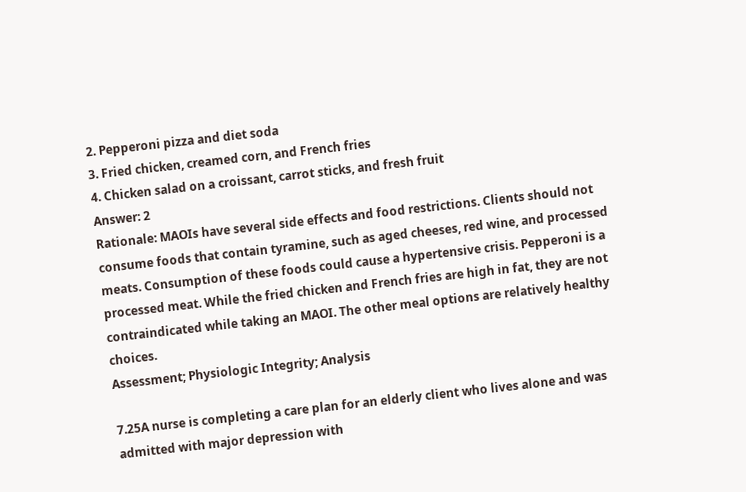2. Pepperoni pizza and diet soda
3. Fried chicken, creamed corn, and French fries
4. Chicken salad on a croissant, carrot sticks, and fresh fruit
Answer: 2
Rationale: MAOIs have several side effects and food restrictions. Clients should not consume foods that contain tyramine, such as aged cheeses, red wine, and processed meats. Consumption of these foods could cause a hypertensive crisis. Pepperoni is a processed meat. While the fried chicken and French fries are high in fat, they are not contraindicated while taking an MAOI. The other meal options are relatively healthy choices.
Assessment; Physiologic Integrity; Analysis

7.25A nurse is completing a care plan for an elderly client who lives alone and was admitted with major depression with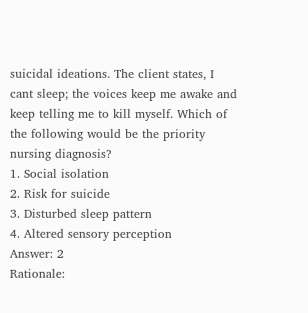suicidal ideations. The client states, I cant sleep; the voices keep me awake and keep telling me to kill myself. Which of the following would be the priority nursing diagnosis?
1. Social isolation
2. Risk for suicide
3. Disturbed sleep pattern
4. Altered sensory perception
Answer: 2
Rationale: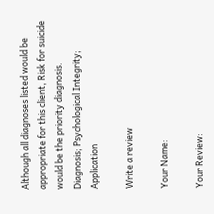Although all diagnoses listed would be appropriate for this client, Risk for suicide would be the priority diagnosis.
Diagnosis; Psychological Integrity; Application

Write a review

Your Name:

Your Review: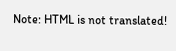Note: HTML is not translated!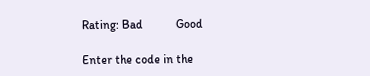Rating: Bad           Good

Enter the code in the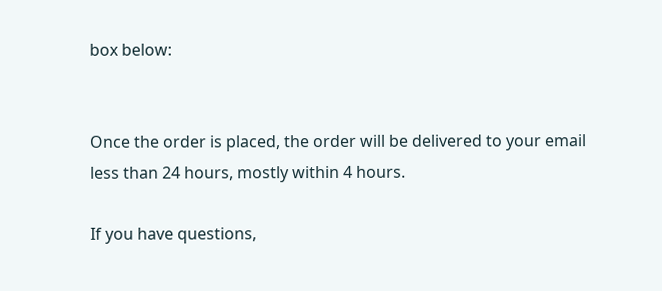box below:


Once the order is placed, the order will be delivered to your email less than 24 hours, mostly within 4 hours.

If you have questions,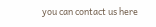you can contact us here